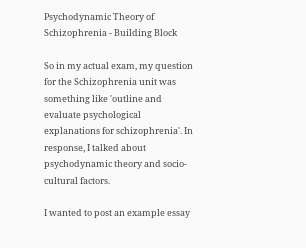Psychodynamic Theory of Schizophrenia - Building Block

So in my actual exam, my question for the Schizophrenia unit was something like 'outline and evaluate psychological explanations for schizophrenia'. In response, I talked about psychodynamic theory and socio-cultural factors.

I wanted to post an example essay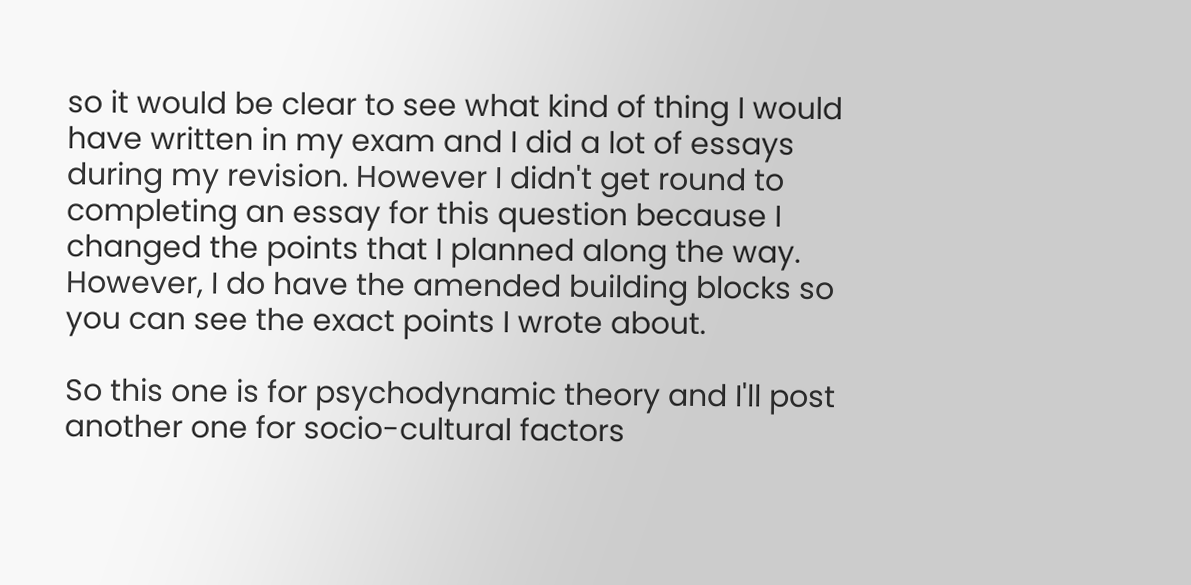so it would be clear to see what kind of thing I would have written in my exam and I did a lot of essays during my revision. However I didn't get round to completing an essay for this question because I changed the points that I planned along the way. However, I do have the amended building blocks so you can see the exact points I wrote about.

So this one is for psychodynamic theory and I'll post another one for socio-cultural factors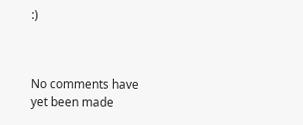:)



No comments have yet been made